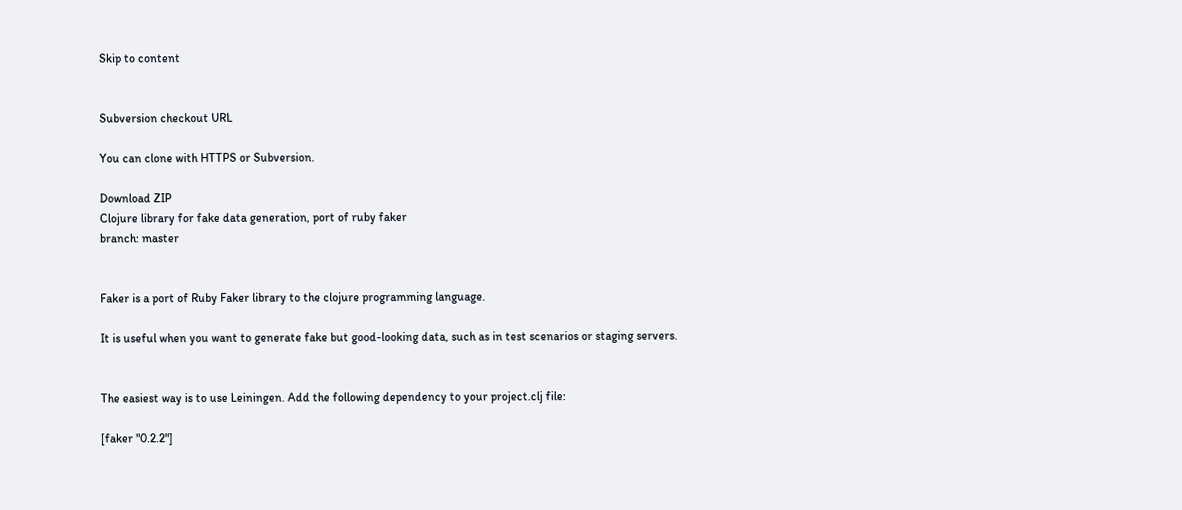Skip to content


Subversion checkout URL

You can clone with HTTPS or Subversion.

Download ZIP
Clojure library for fake data generation, port of ruby faker
branch: master


Faker is a port of Ruby Faker library to the clojure programming language.

It is useful when you want to generate fake but good-looking data, such as in test scenarios or staging servers.


The easiest way is to use Leiningen. Add the following dependency to your project.clj file:

[faker "0.2.2"]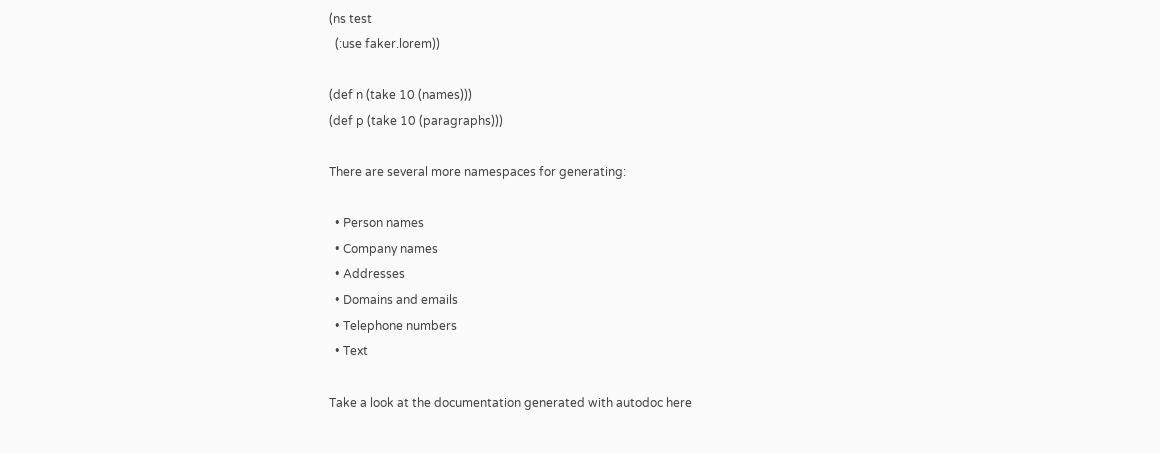(ns test
  (:use faker.lorem))

(def n (take 10 (names)))
(def p (take 10 (paragraphs)))

There are several more namespaces for generating:

  • Person names
  • Company names
  • Addresses
  • Domains and emails
  • Telephone numbers
  • Text

Take a look at the documentation generated with autodoc here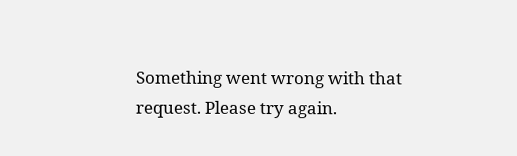Something went wrong with that request. Please try again.